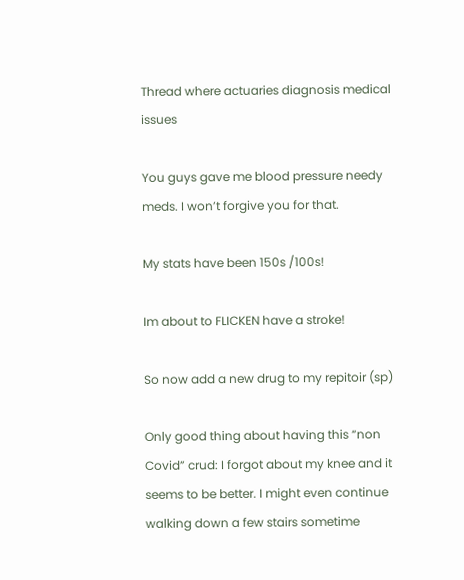Thread where actuaries diagnosis medical issues

You guys gave me blood pressure needy meds. I won’t forgive you for that.

My stats have been 150s /100s!

Im about to FLICKEN have a stroke!

So now add a new drug to my repitoir (sp)

Only good thing about having this “non Covid” crud: I forgot about my knee and it seems to be better. I might even continue walking down a few stairs sometime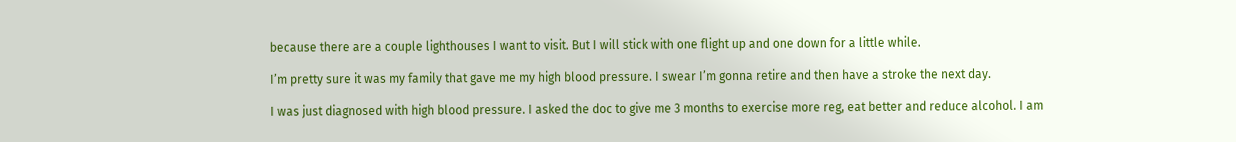because there are a couple lighthouses I want to visit. But I will stick with one flight up and one down for a little while.

I’m pretty sure it was my family that gave me my high blood pressure. I swear I’m gonna retire and then have a stroke the next day.

I was just diagnosed with high blood pressure. I asked the doc to give me 3 months to exercise more reg, eat better and reduce alcohol. I am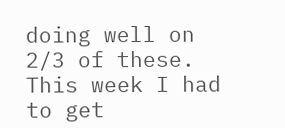doing well on 2/3 of these. This week I had to get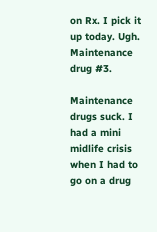on Rx. I pick it up today. Ugh. Maintenance drug #3.

Maintenance drugs suck. I had a mini midlife crisis when I had to go on a drug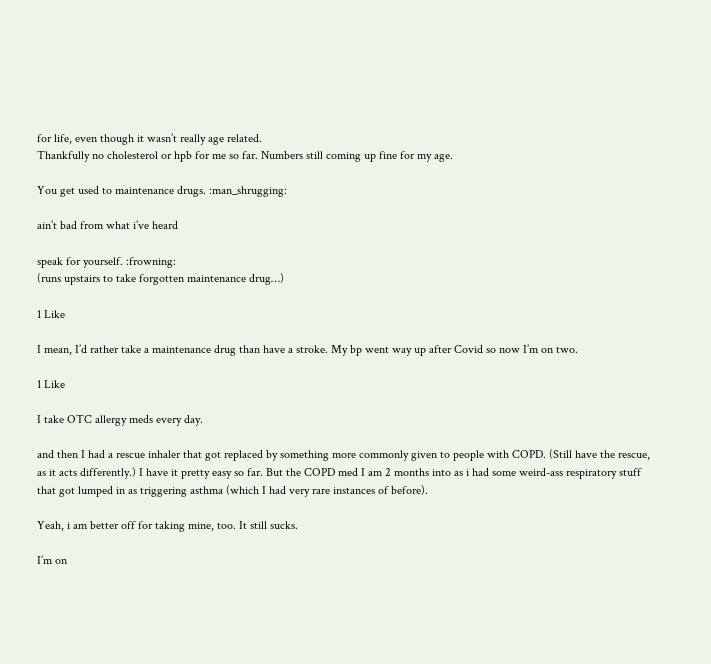for life, even though it wasn’t really age related.
Thankfully no cholesterol or hpb for me so far. Numbers still coming up fine for my age.

You get used to maintenance drugs. :man_shrugging:

ain’t bad from what i’ve heard

speak for yourself. :frowning:
(runs upstairs to take forgotten maintenance drug…)

1 Like

I mean, I’d rather take a maintenance drug than have a stroke. My bp went way up after Covid so now I’m on two.

1 Like

I take OTC allergy meds every day.

and then I had a rescue inhaler that got replaced by something more commonly given to people with COPD. (Still have the rescue, as it acts differently.) I have it pretty easy so far. But the COPD med I am 2 months into as i had some weird-ass respiratory stuff that got lumped in as triggering asthma (which I had very rare instances of before).

Yeah, i am better off for taking mine, too. It still sucks.

I’m on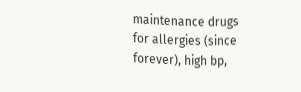maintenance drugs for allergies (since forever), high bp,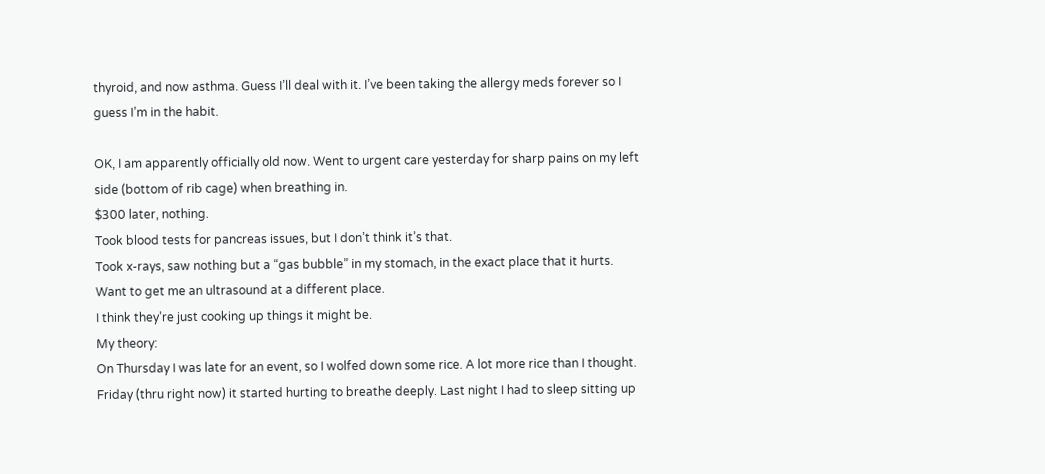thyroid, and now asthma. Guess I’ll deal with it. I’ve been taking the allergy meds forever so I guess I’m in the habit.

OK, I am apparently officially old now. Went to urgent care yesterday for sharp pains on my left side (bottom of rib cage) when breathing in.
$300 later, nothing.
Took blood tests for pancreas issues, but I don’t think it’s that.
Took x-rays, saw nothing but a “gas bubble” in my stomach, in the exact place that it hurts.
Want to get me an ultrasound at a different place.
I think they’re just cooking up things it might be.
My theory:
On Thursday I was late for an event, so I wolfed down some rice. A lot more rice than I thought. Friday (thru right now) it started hurting to breathe deeply. Last night I had to sleep sitting up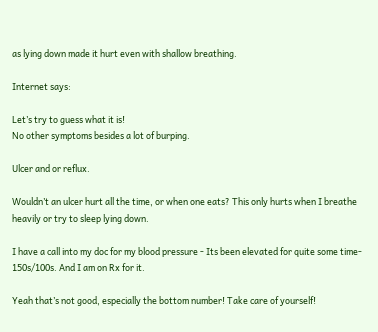as lying down made it hurt even with shallow breathing.

Internet says:

Let’s try to guess what it is!
No other symptoms besides a lot of burping.

Ulcer and or reflux.

Wouldn’t an ulcer hurt all the time, or when one eats? This only hurts when I breathe heavily or try to sleep lying down.

I have a call into my doc for my blood pressure - Its been elevated for quite some time- 150s/100s. And I am on Rx for it.

Yeah that’s not good, especially the bottom number! Take care of yourself!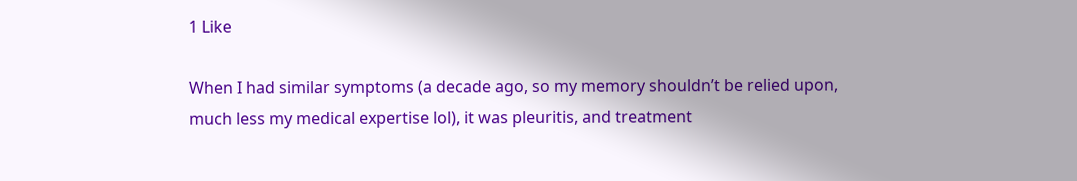1 Like

When I had similar symptoms (a decade ago, so my memory shouldn’t be relied upon, much less my medical expertise lol), it was pleuritis, and treatment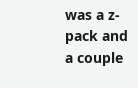was a z-pack and a couple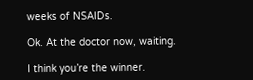weeks of NSAIDs.

Ok. At the doctor now, waiting.

I think you’re the winner.